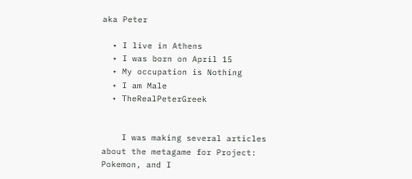aka Peter

  • I live in Athens
  • I was born on April 15
  • My occupation is Nothing
  • I am Male
  • TheRealPeterGreek


    I was making several articles about the metagame for Project: Pokemon, and I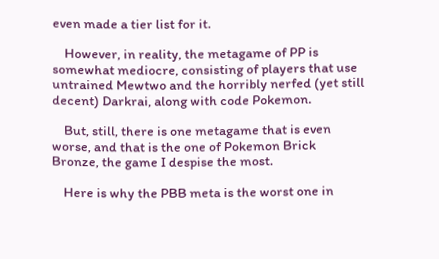even made a tier list for it.

    However, in reality, the metagame of PP is somewhat mediocre, consisting of players that use untrained Mewtwo and the horribly nerfed (yet still decent) Darkrai, along with code Pokemon.

    But, still, there is one metagame that is even worse, and that is the one of Pokemon Brick Bronze, the game I despise the most.

    Here is why the PBB meta is the worst one in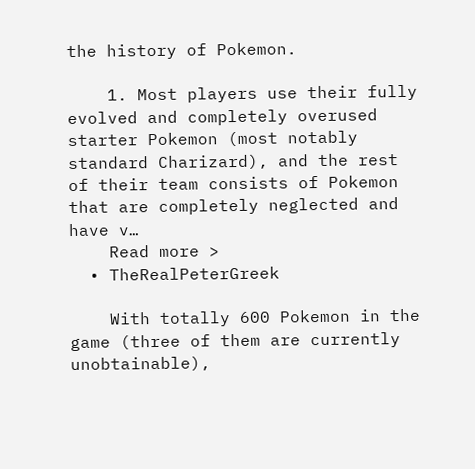the history of Pokemon.

    1. Most players use their fully evolved and completely overused starter Pokemon (most notably standard Charizard), and the rest of their team consists of Pokemon that are completely neglected and have v…
    Read more >
  • TheRealPeterGreek

    With totally 600 Pokemon in the game (three of them are currently unobtainable),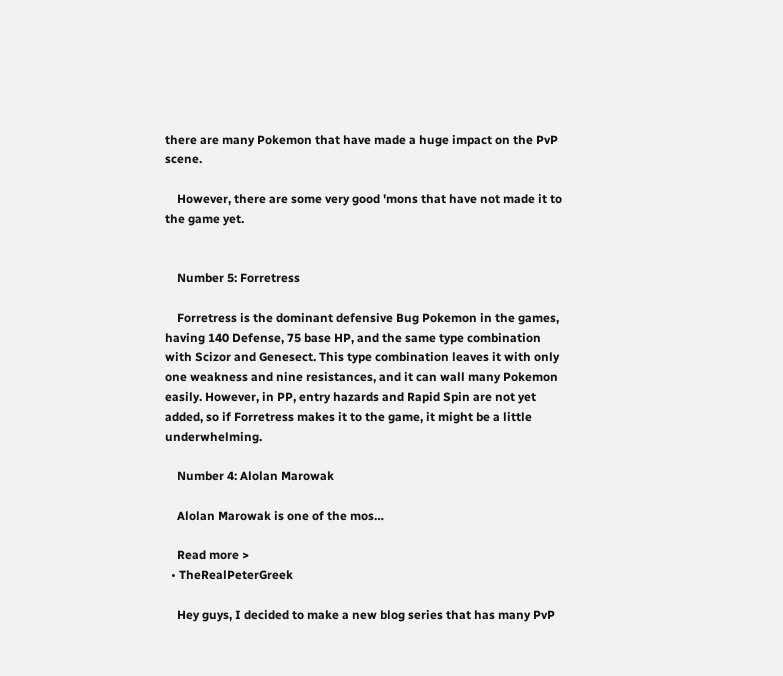there are many Pokemon that have made a huge impact on the PvP scene.

    However, there are some very good 'mons that have not made it to the game yet.


    Number 5: Forretress

    Forretress is the dominant defensive Bug Pokemon in the games, having 140 Defense, 75 base HP, and the same type combination with Scizor and Genesect. This type combination leaves it with only one weakness and nine resistances, and it can wall many Pokemon easily. However, in PP, entry hazards and Rapid Spin are not yet added, so if Forretress makes it to the game, it might be a little underwhelming.

    Number 4: Alolan Marowak

    Alolan Marowak is one of the mos…

    Read more >
  • TheRealPeterGreek

    Hey guys, I decided to make a new blog series that has many PvP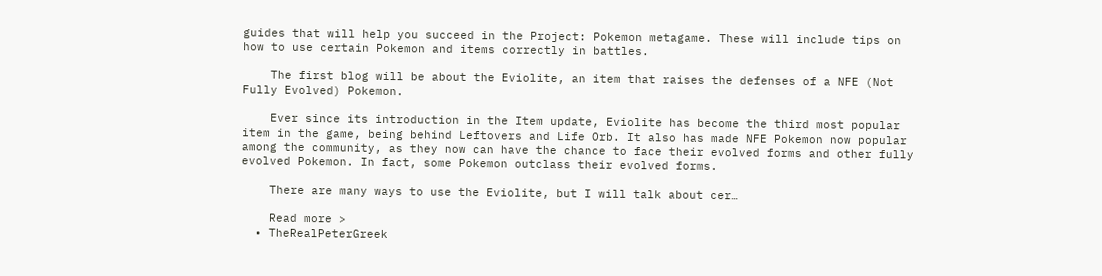guides that will help you succeed in the Project: Pokemon metagame. These will include tips on how to use certain Pokemon and items correctly in battles.

    The first blog will be about the Eviolite, an item that raises the defenses of a NFE (Not Fully Evolved) Pokemon.

    Ever since its introduction in the Item update, Eviolite has become the third most popular item in the game, being behind Leftovers and Life Orb. It also has made NFE Pokemon now popular among the community, as they now can have the chance to face their evolved forms and other fully evolved Pokemon. In fact, some Pokemon outclass their evolved forms.

    There are many ways to use the Eviolite, but I will talk about cer…

    Read more >
  • TheRealPeterGreek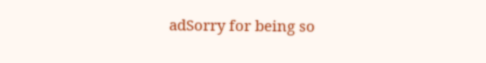adSorry for being so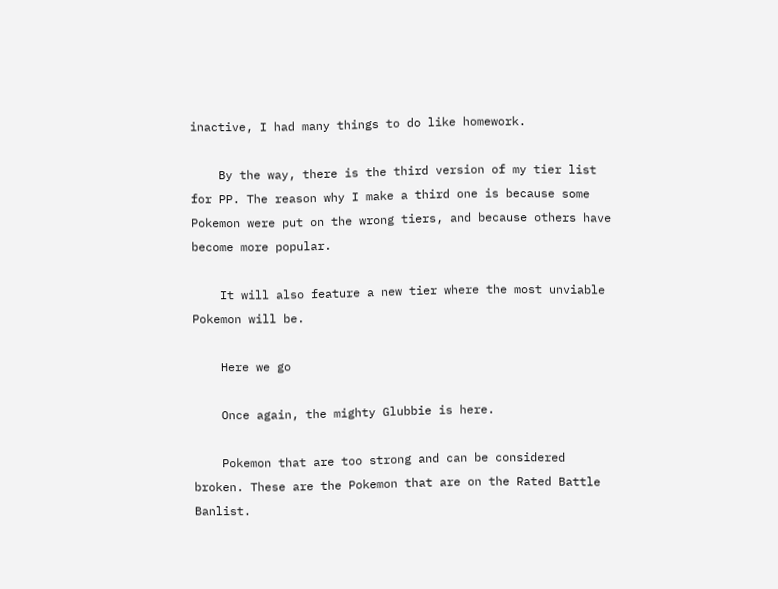inactive, I had many things to do like homework.

    By the way, there is the third version of my tier list for PP. The reason why I make a third one is because some Pokemon were put on the wrong tiers, and because others have become more popular.

    It will also feature a new tier where the most unviable Pokemon will be.

    Here we go

    Once again, the mighty Glubbie is here.

    Pokemon that are too strong and can be considered broken. These are the Pokemon that are on the Rated Battle Banlist.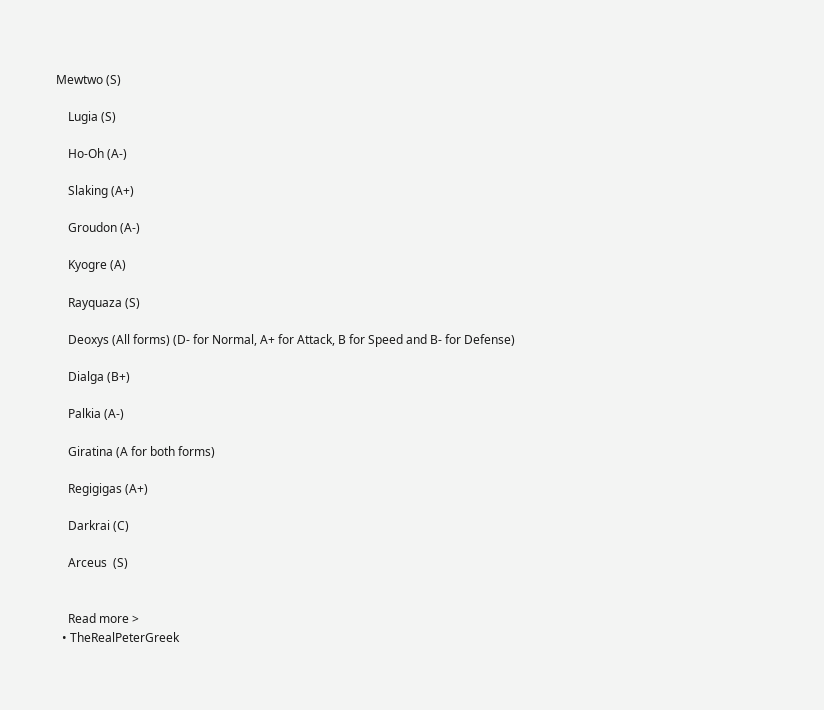Mewtwo (S)

    Lugia (S)

    Ho-Oh (A-)

    Slaking (A+)

    Groudon (A-)

    Kyogre (A)

    Rayquaza (S)

    Deoxys (All forms) (D- for Normal, A+ for Attack, B for Speed and B- for Defense)

    Dialga (B+)

    Palkia (A-)

    Giratina (A for both forms)

    Regigigas (A+)

    Darkrai (C)

    Arceus  (S)


    Read more >
  • TheRealPeterGreek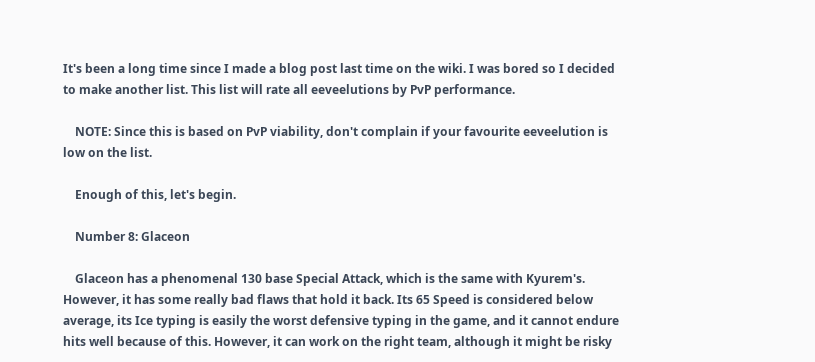It's been a long time since I made a blog post last time on the wiki. I was bored so I decided to make another list. This list will rate all eeveelutions by PvP performance.

    NOTE: Since this is based on PvP viability, don't complain if your favourite eeveelution is low on the list.

    Enough of this, let's begin.

    Number 8: Glaceon

    Glaceon has a phenomenal 130 base Special Attack, which is the same with Kyurem's. However, it has some really bad flaws that hold it back. Its 65 Speed is considered below average, its Ice typing is easily the worst defensive typing in the game, and it cannot endure hits well because of this. However, it can work on the right team, although it might be risky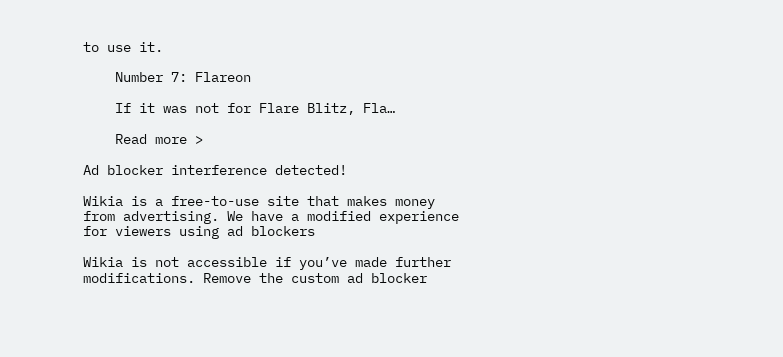to use it.

    Number 7: Flareon

    If it was not for Flare Blitz, Fla…

    Read more >

Ad blocker interference detected!

Wikia is a free-to-use site that makes money from advertising. We have a modified experience for viewers using ad blockers

Wikia is not accessible if you’ve made further modifications. Remove the custom ad blocker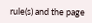rule(s) and the page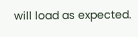will load as expected.